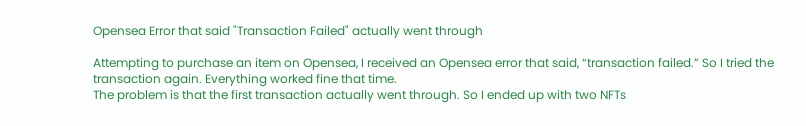Opensea Error that said "Transaction Failed" actually went through

Attempting to purchase an item on Opensea, I received an Opensea error that said, “transaction failed.” So I tried the transaction again. Everything worked fine that time.
The problem is that the first transaction actually went through. So I ended up with two NFTs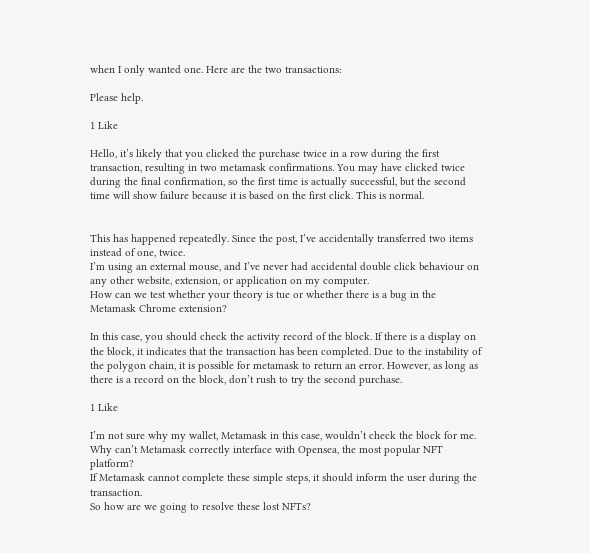when I only wanted one. Here are the two transactions:

Please help.

1 Like

Hello, it’s likely that you clicked the purchase twice in a row during the first transaction, resulting in two metamask confirmations. You may have clicked twice during the final confirmation, so the first time is actually successful, but the second time will show failure because it is based on the first click. This is normal.


This has happened repeatedly. Since the post, I’ve accidentally transferred two items instead of one, twice.
I’m using an external mouse, and I’ve never had accidental double click behaviour on any other website, extension, or application on my computer.
How can we test whether your theory is tue or whether there is a bug in the Metamask Chrome extension?

In this case, you should check the activity record of the block. If there is a display on the block, it indicates that the transaction has been completed. Due to the instability of the polygon chain, it is possible for metamask to return an error. However, as long as there is a record on the block, don’t rush to try the second purchase.

1 Like

I’m not sure why my wallet, Metamask in this case, wouldn’t check the block for me. Why can’t Metamask correctly interface with Opensea, the most popular NFT platform?
If Metamask cannot complete these simple steps, it should inform the user during the transaction.
So how are we going to resolve these lost NFTs?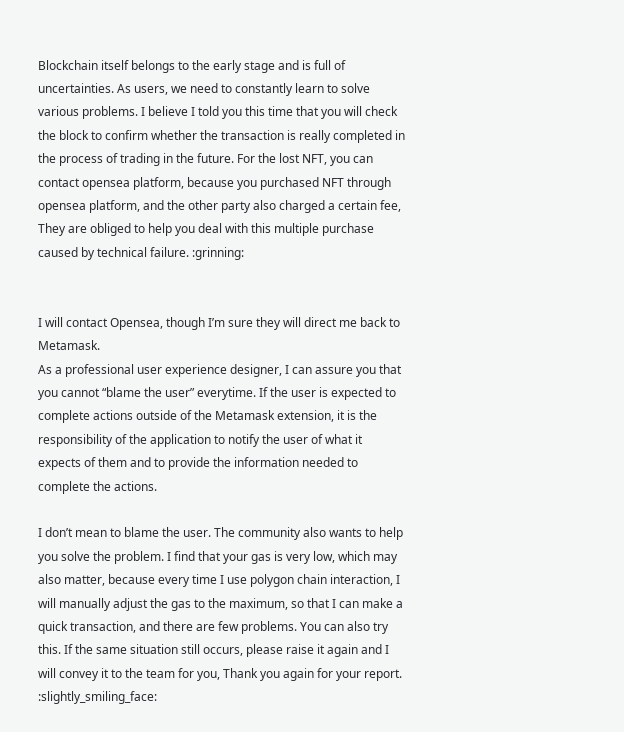Blockchain itself belongs to the early stage and is full of uncertainties. As users, we need to constantly learn to solve various problems. I believe I told you this time that you will check the block to confirm whether the transaction is really completed in the process of trading in the future. For the lost NFT, you can contact opensea platform, because you purchased NFT through opensea platform, and the other party also charged a certain fee, They are obliged to help you deal with this multiple purchase caused by technical failure. :grinning:


I will contact Opensea, though I’m sure they will direct me back to Metamask.
As a professional user experience designer, I can assure you that you cannot “blame the user” everytime. If the user is expected to complete actions outside of the Metamask extension, it is the responsibility of the application to notify the user of what it expects of them and to provide the information needed to complete the actions.

I don’t mean to blame the user. The community also wants to help you solve the problem. I find that your gas is very low, which may also matter, because every time I use polygon chain interaction, I will manually adjust the gas to the maximum, so that I can make a quick transaction, and there are few problems. You can also try this. If the same situation still occurs, please raise it again and I will convey it to the team for you, Thank you again for your report. :slightly_smiling_face: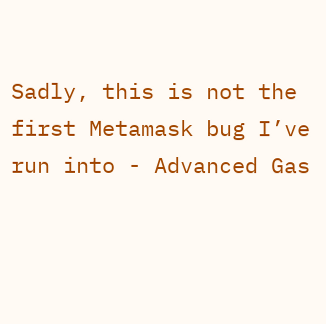Sadly, this is not the first Metamask bug I’ve run into - Advanced Gas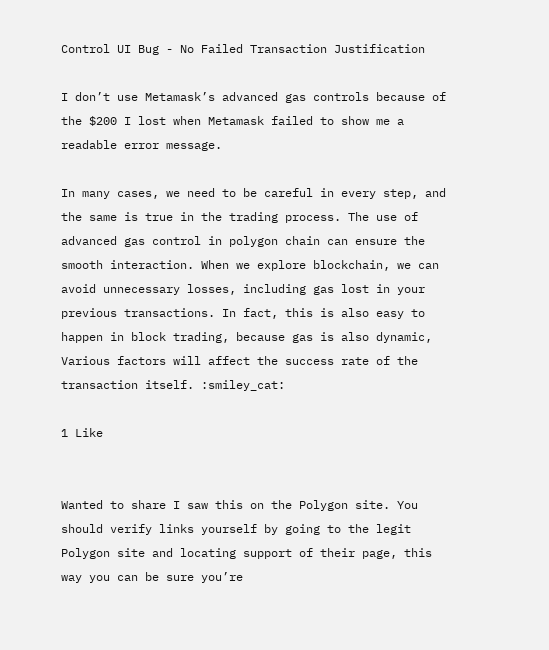Control UI Bug - No Failed Transaction Justification

I don’t use Metamask’s advanced gas controls because of the $200 I lost when Metamask failed to show me a readable error message.

In many cases, we need to be careful in every step, and the same is true in the trading process. The use of advanced gas control in polygon chain can ensure the smooth interaction. When we explore blockchain, we can avoid unnecessary losses, including gas lost in your previous transactions. In fact, this is also easy to happen in block trading, because gas is also dynamic, Various factors will affect the success rate of the transaction itself. :smiley_cat:

1 Like


Wanted to share I saw this on the Polygon site. You should verify links yourself by going to the legit Polygon site and locating support of their page, this way you can be sure you’re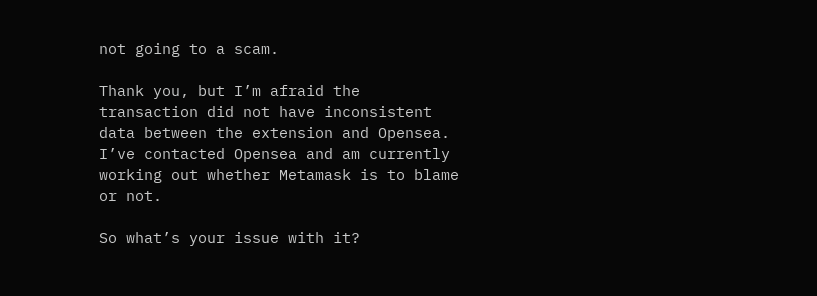not going to a scam.

Thank you, but I’m afraid the transaction did not have inconsistent data between the extension and Opensea.
I’ve contacted Opensea and am currently working out whether Metamask is to blame or not.

So what’s your issue with it?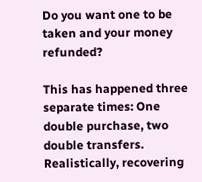Do you want one to be taken and your money refunded?

This has happened three separate times: One double purchase, two double transfers.
Realistically, recovering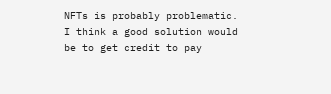NFTs is probably problematic.
I think a good solution would be to get credit to pay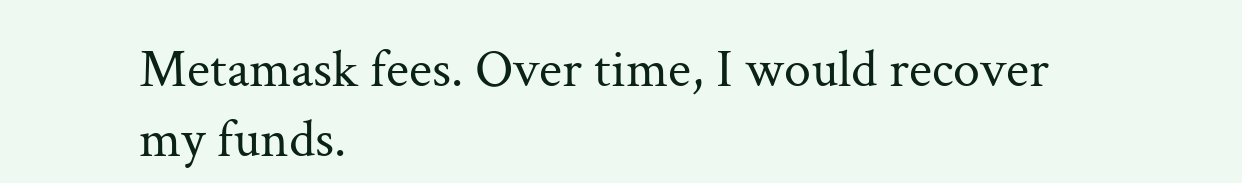Metamask fees. Over time, I would recover my funds.